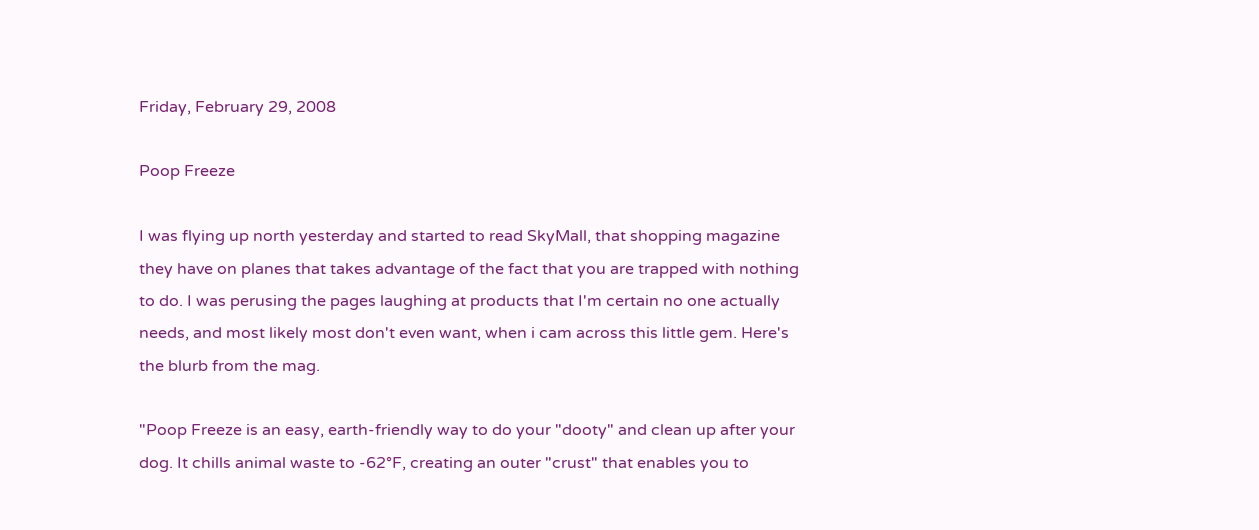Friday, February 29, 2008

Poop Freeze

I was flying up north yesterday and started to read SkyMall, that shopping magazine they have on planes that takes advantage of the fact that you are trapped with nothing to do. I was perusing the pages laughing at products that I'm certain no one actually needs, and most likely most don't even want, when i cam across this little gem. Here's the blurb from the mag.

"Poop Freeze is an easy, earth-friendly way to do your "dooty" and clean up after your dog. It chills animal waste to -62°F, creating an outer "crust" that enables you to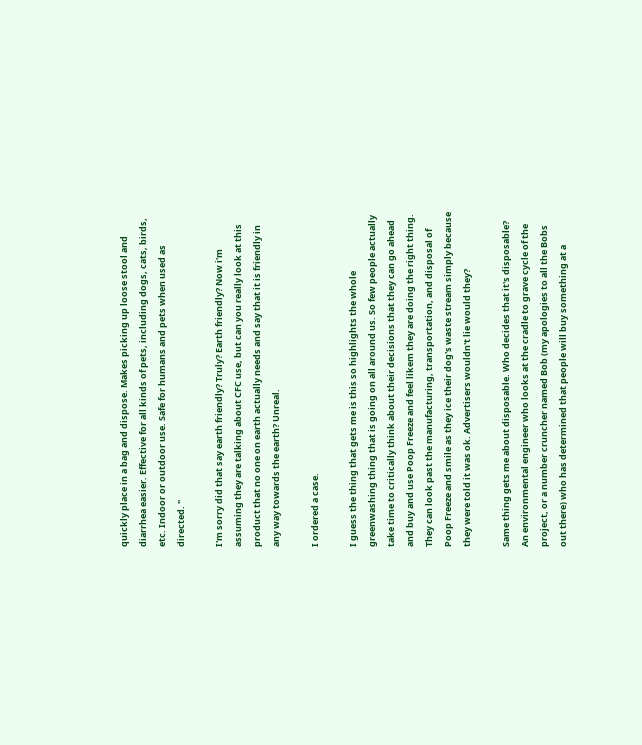quickly place in a bag and dispose. Makes picking up loose stool and diarrhea easier. Effective for all kinds of pets, including dogs, cats, birds, etc. Indoor or outdoor use. Safe for humans and pets when used as directed. "

I'm sorry did that say earth friendly? Truly? Earth friendly? Now i'm assuming they are talking about CFC use, but can you really look at this product that no one on earth actually needs and say that it is friendly in any way towards the earth? Unreal.

I ordered a case.

I guess the thing that gets me is this so highlights the whole greenwashing thing that is going on all around us. So few people actually take time to critically think about their decisions that they can go ahead and buy and use Poop Freeze and feel likem they are doing the right thing. They can look past the manufacturing, transportation, and disposal of Poop Freeze and smile as they ice their dog's waste stream simply because they were told it was ok. Advertisers wouldn't lie would they?

Same thing gets me about disposable. Who decides that it's disposable? An environmental engineer who looks at the cradle to grave cycle of the project, or a number cruncher named Bob (my apologies to all the Bobs out there) who has determined that people will buy something at a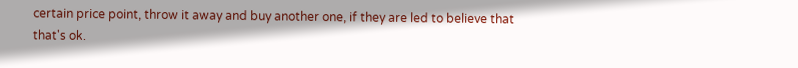certain price point, throw it away and buy another one, if they are led to believe that that's ok.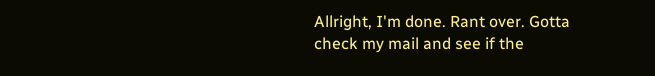Allright, I'm done. Rant over. Gotta check my mail and see if the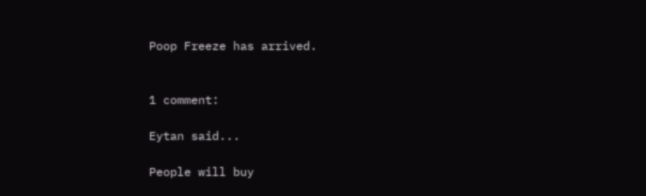Poop Freeze has arrived.


1 comment:

Eytan said...

People will buy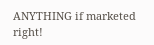ANYTHING if marketed right!